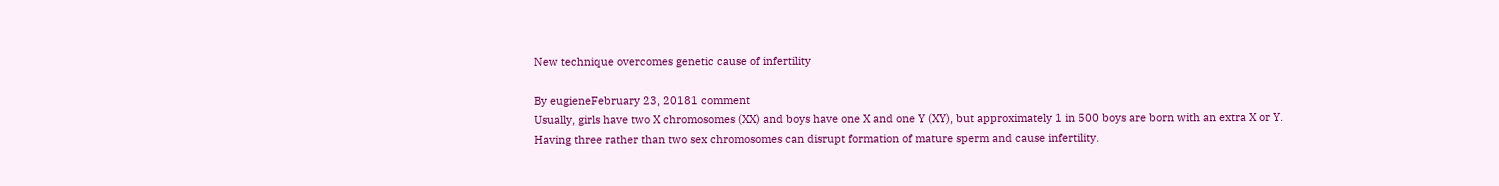New technique overcomes genetic cause of infertility

By eugieneFebruary 23, 20181 comment
Usually, girls have two X chromosomes (XX) and boys have one X and one Y (XY), but approximately 1 in 500 boys are born with an extra X or Y. Having three rather than two sex chromosomes can disrupt formation of mature sperm and cause infertility.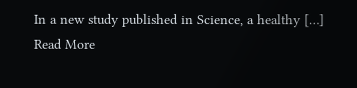In a new study published in Science, a healthy […]
Read More